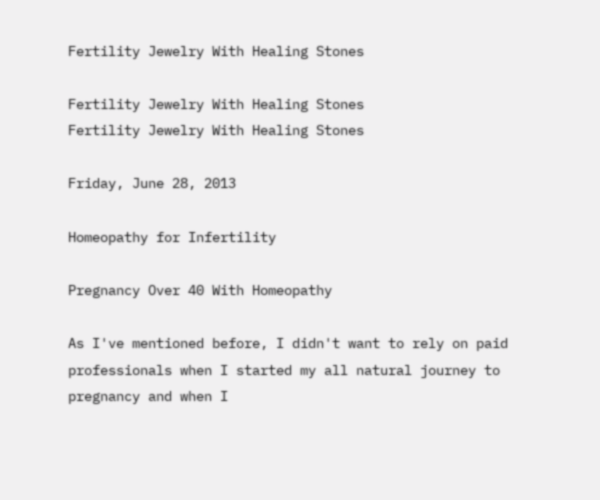Fertility Jewelry With Healing Stones

Fertility Jewelry With Healing Stones
Fertility Jewelry With Healing Stones

Friday, June 28, 2013

Homeopathy for Infertility

Pregnancy Over 40 With Homeopathy

As I've mentioned before, I didn't want to rely on paid professionals when I started my all natural journey to pregnancy and when I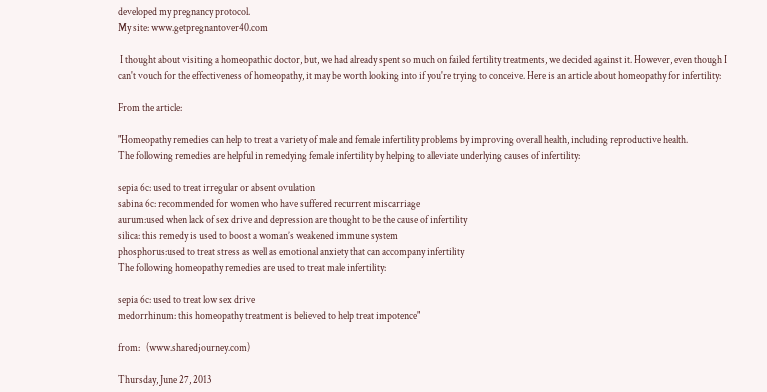developed my pregnancy protocol.
My site: www.getpregnantover40.com

 I thought about visiting a homeopathic doctor, but, we had already spent so much on failed fertility treatments, we decided against it. However, even though I can't vouch for the effectiveness of homeopathy, it may be worth looking into if you're trying to conceive. Here is an article about homeopathy for infertility:

From the article:

"Homeopathy remedies can help to treat a variety of male and female infertility problems by improving overall health, including reproductive health.
The following remedies are helpful in remedying female infertility by helping to alleviate underlying causes of infertility:

sepia 6c: used to treat irregular or absent ovulation
sabina 6c: recommended for women who have suffered recurrent miscarriage
aurum:used when lack of sex drive and depression are thought to be the cause of infertility
silica: this remedy is used to boost a woman’s weakened immune system
phosphorus:used to treat stress as well as emotional anxiety that can accompany infertility
The following homeopathy remedies are used to treat male infertility:

sepia 6c: used to treat low sex drive
medorrhinum: this homeopathy treatment is believed to help treat impotence"

from:   (www.sharedjourney.com)

Thursday, June 27, 2013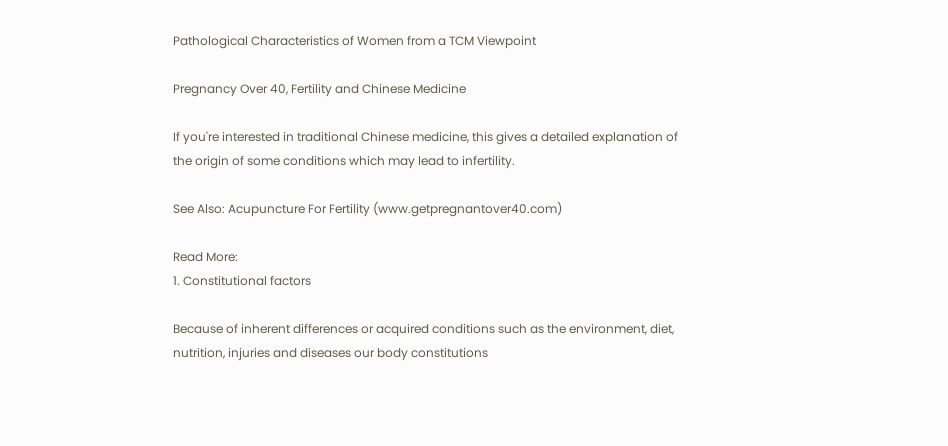Pathological Characteristics of Women from a TCM Viewpoint

Pregnancy Over 40, Fertility and Chinese Medicine

If you're interested in traditional Chinese medicine, this gives a detailed explanation of the origin of some conditions which may lead to infertility.

See Also: Acupuncture For Fertility (www.getpregnantover40.com)

Read More:
1. Constitutional factors

Because of inherent differences or acquired conditions such as the environment, diet, nutrition, injuries and diseases our body constitutions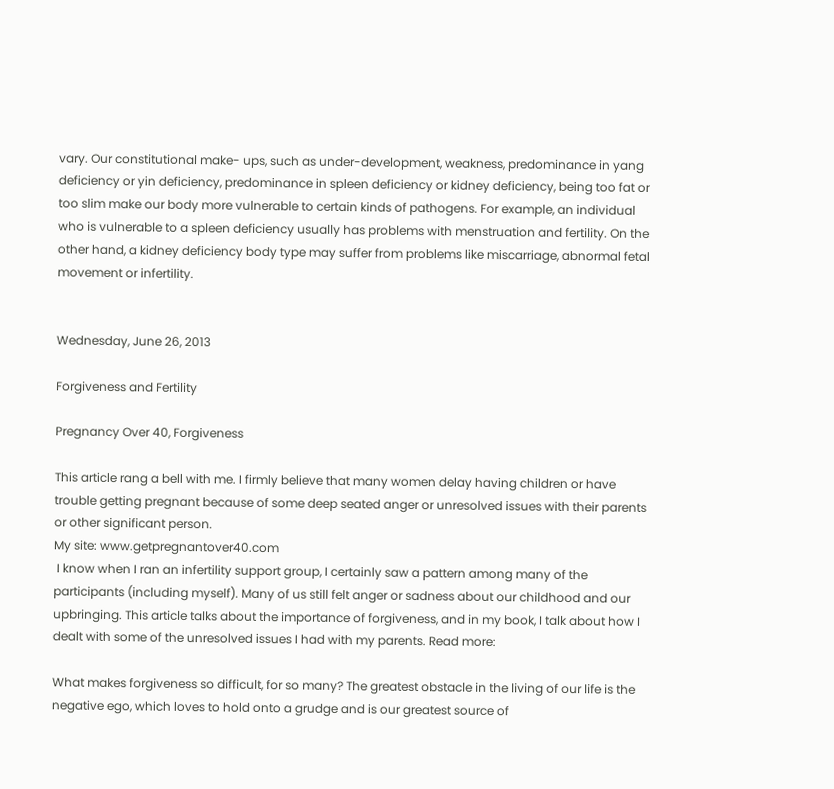vary. Our constitutional make- ups, such as under-development, weakness, predominance in yang deficiency or yin deficiency, predominance in spleen deficiency or kidney deficiency, being too fat or too slim make our body more vulnerable to certain kinds of pathogens. For example, an individual who is vulnerable to a spleen deficiency usually has problems with menstruation and fertility. On the other hand, a kidney deficiency body type may suffer from problems like miscarriage, abnormal fetal movement or infertility.


Wednesday, June 26, 2013

Forgiveness and Fertility

Pregnancy Over 40, Forgiveness

This article rang a bell with me. I firmly believe that many women delay having children or have trouble getting pregnant because of some deep seated anger or unresolved issues with their parents or other significant person.
My site: www.getpregnantover40.com
 I know when I ran an infertility support group, I certainly saw a pattern among many of the participants (including myself). Many of us still felt anger or sadness about our childhood and our upbringing. This article talks about the importance of forgiveness, and in my book, I talk about how I dealt with some of the unresolved issues I had with my parents. Read more:

What makes forgiveness so difficult, for so many? The greatest obstacle in the living of our life is the negative ego, which loves to hold onto a grudge and is our greatest source of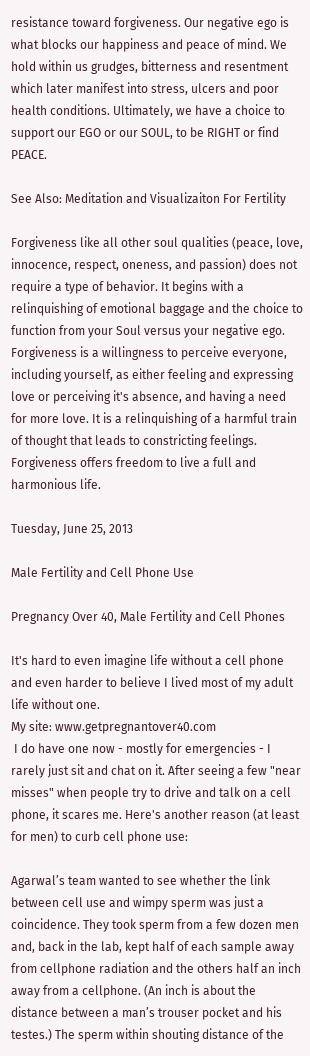resistance toward forgiveness. Our negative ego is what blocks our happiness and peace of mind. We hold within us grudges, bitterness and resentment which later manifest into stress, ulcers and poor health conditions. Ultimately, we have a choice to support our EGO or our SOUL, to be RIGHT or find PEACE.

See Also: Meditation and Visualizaiton For Fertility

Forgiveness like all other soul qualities (peace, love, innocence, respect, oneness, and passion) does not require a type of behavior. It begins with a relinquishing of emotional baggage and the choice to function from your Soul versus your negative ego. Forgiveness is a willingness to perceive everyone, including yourself, as either feeling and expressing love or perceiving it's absence, and having a need for more love. It is a relinquishing of a harmful train of thought that leads to constricting feelings. Forgiveness offers freedom to live a full and harmonious life.

Tuesday, June 25, 2013

Male Fertility and Cell Phone Use

Pregnancy Over 40, Male Fertility and Cell Phones

It's hard to even imagine life without a cell phone and even harder to believe I lived most of my adult life without one.
My site: www.getpregnantover40.com
 I do have one now - mostly for emergencies - I rarely just sit and chat on it. After seeing a few "near misses" when people try to drive and talk on a cell phone, it scares me. Here's another reason (at least for men) to curb cell phone use:

Agarwal’s team wanted to see whether the link between cell use and wimpy sperm was just a coincidence. They took sperm from a few dozen men and, back in the lab, kept half of each sample away from cellphone radiation and the others half an inch away from a cellphone. (An inch is about the distance between a man’s trouser pocket and his testes.) The sperm within shouting distance of the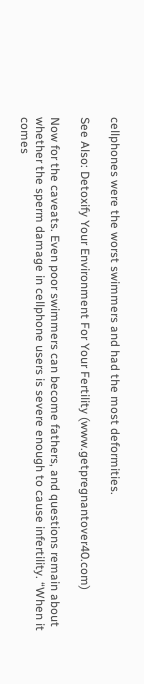cellphones were the worst swimmers and had the most deformities.

See Also: Detoxify Your Environment For Your Fertility (www.getpregnantover40.com)

Now for the caveats. Even poor swimmers can become fathers, and questions remain about whether the sperm damage in cellphone users is severe enough to cause infertility. “When it comes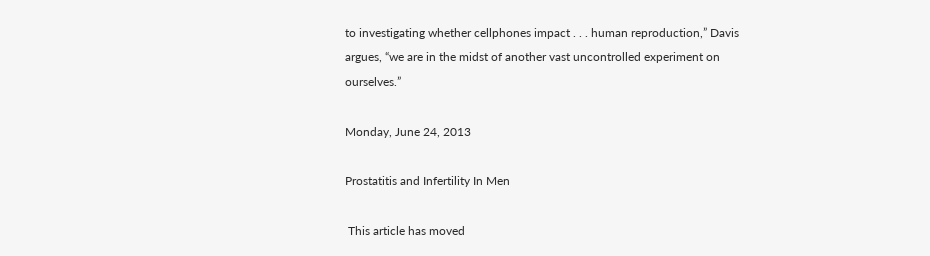to investigating whether cellphones impact . . . human reproduction,” Davis argues, “we are in the midst of another vast uncontrolled experiment on ourselves.”

Monday, June 24, 2013

Prostatitis and Infertility In Men

 This article has moved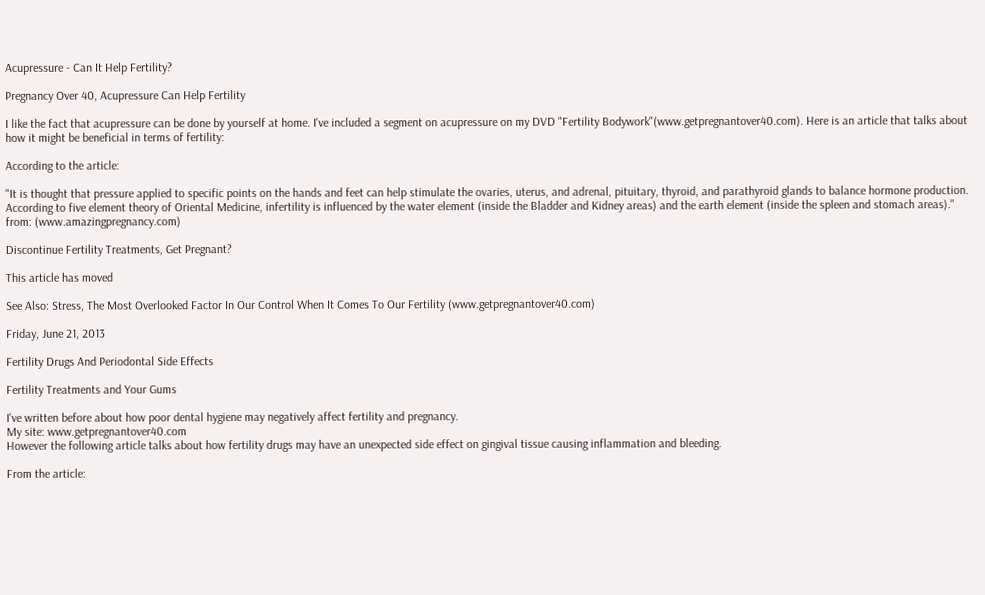Acupressure - Can It Help Fertility?

Pregnancy Over 40, Acupressure Can Help Fertility

I like the fact that acupressure can be done by yourself at home. I've included a segment on acupressure on my DVD "Fertility Bodywork"(www.getpregnantover40.com). Here is an article that talks about how it might be beneficial in terms of fertility:

According to the article:

"It is thought that pressure applied to specific points on the hands and feet can help stimulate the ovaries, uterus, and adrenal, pituitary, thyroid, and parathyroid glands to balance hormone production. According to five element theory of Oriental Medicine, infertility is influenced by the water element (inside the Bladder and Kidney areas) and the earth element (inside the spleen and stomach areas)."
from: (www.amazingpregnancy.com)

Discontinue Fertility Treatments, Get Pregnant?

This article has moved

See Also: Stress, The Most Overlooked Factor In Our Control When It Comes To Our Fertility (www.getpregnantover40.com)

Friday, June 21, 2013

Fertility Drugs And Periodontal Side Effects

Fertility Treatments and Your Gums

I've written before about how poor dental hygiene may negatively affect fertility and pregnancy.
My site: www.getpregnantover40.com
However the following article talks about how fertility drugs may have an unexpected side effect on gingival tissue causing inflammation and bleeding.

From the article: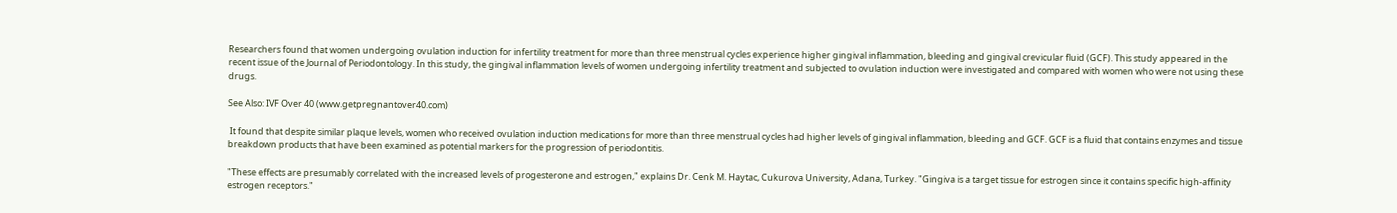Researchers found that women undergoing ovulation induction for infertility treatment for more than three menstrual cycles experience higher gingival inflammation, bleeding and gingival crevicular fluid (GCF). This study appeared in the recent issue of the Journal of Periodontology. In this study, the gingival inflammation levels of women undergoing infertility treatment and subjected to ovulation induction were investigated and compared with women who were not using these drugs.

See Also: IVF Over 40 (www.getpregnantover40.com)

 It found that despite similar plaque levels, women who received ovulation induction medications for more than three menstrual cycles had higher levels of gingival inflammation, bleeding and GCF. GCF is a fluid that contains enzymes and tissue breakdown products that have been examined as potential markers for the progression of periodontitis.

"These effects are presumably correlated with the increased levels of progesterone and estrogen," explains Dr. Cenk M. Haytac, Cukurova University, Adana, Turkey. "Gingiva is a target tissue for estrogen since it contains specific high-affinity estrogen receptors."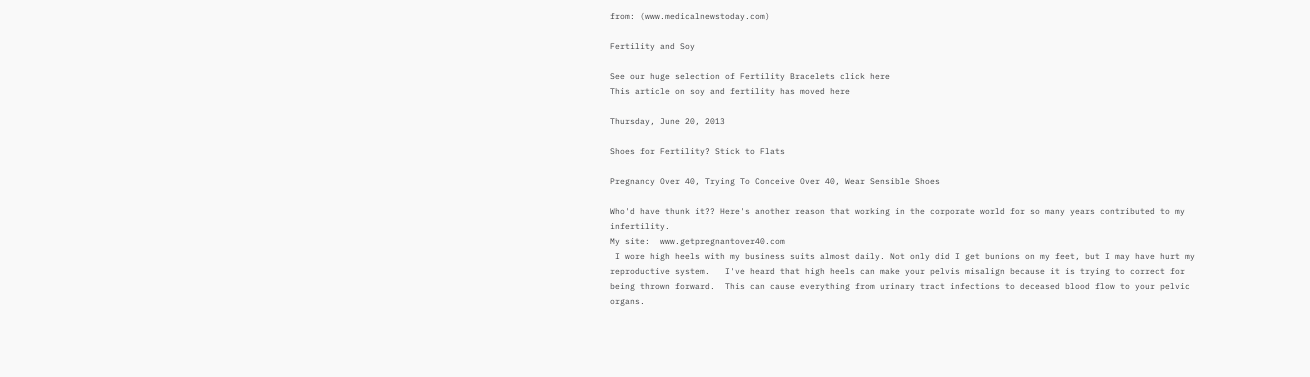from: (www.medicalnewstoday.com)

Fertility and Soy

See our huge selection of Fertility Bracelets click here
This article on soy and fertility has moved here

Thursday, June 20, 2013

Shoes for Fertility? Stick to Flats

Pregnancy Over 40, Trying To Conceive Over 40, Wear Sensible Shoes

Who'd have thunk it?? Here's another reason that working in the corporate world for so many years contributed to my infertility.
My site:  www.getpregnantover40.com
 I wore high heels with my business suits almost daily. Not only did I get bunions on my feet, but I may have hurt my reproductive system.   I've heard that high heels can make your pelvis misalign because it is trying to correct for being thrown forward.  This can cause everything from urinary tract infections to deceased blood flow to your pelvic organs.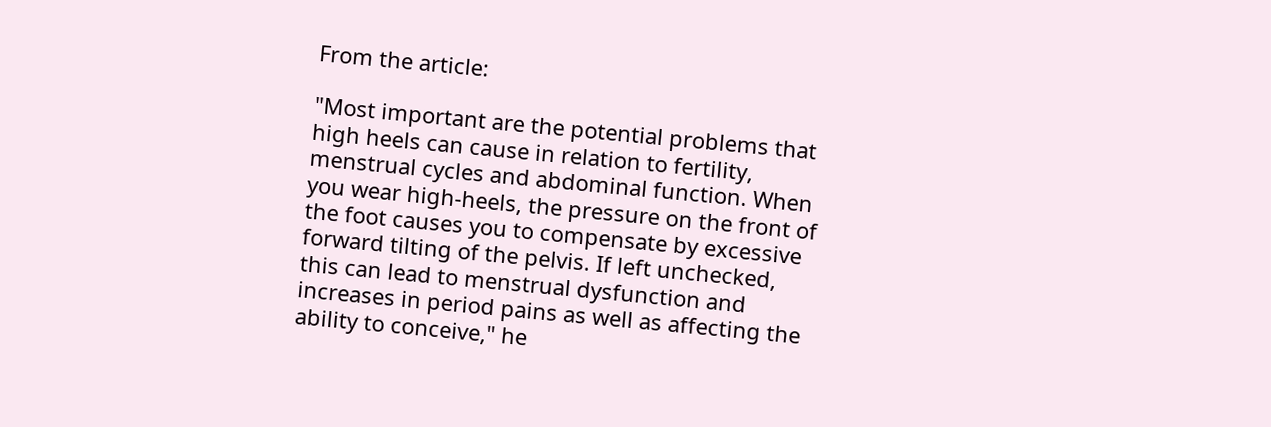From the article:

"Most important are the potential problems that high heels can cause in relation to fertility, menstrual cycles and abdominal function. When you wear high-heels, the pressure on the front of the foot causes you to compensate by excessive forward tilting of the pelvis. If left unchecked, this can lead to menstrual dysfunction and increases in period pains as well as affecting the ability to conceive," he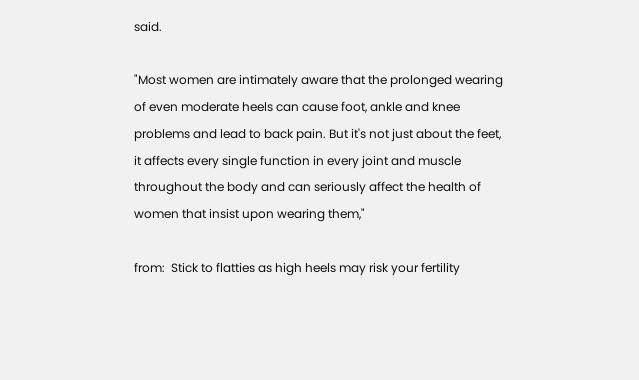said.

"Most women are intimately aware that the prolonged wearing of even moderate heels can cause foot, ankle and knee problems and lead to back pain. But it's not just about the feet, it affects every single function in every joint and muscle throughout the body and can seriously affect the health of women that insist upon wearing them,"

from:  Stick to flatties as high heels may risk your fertility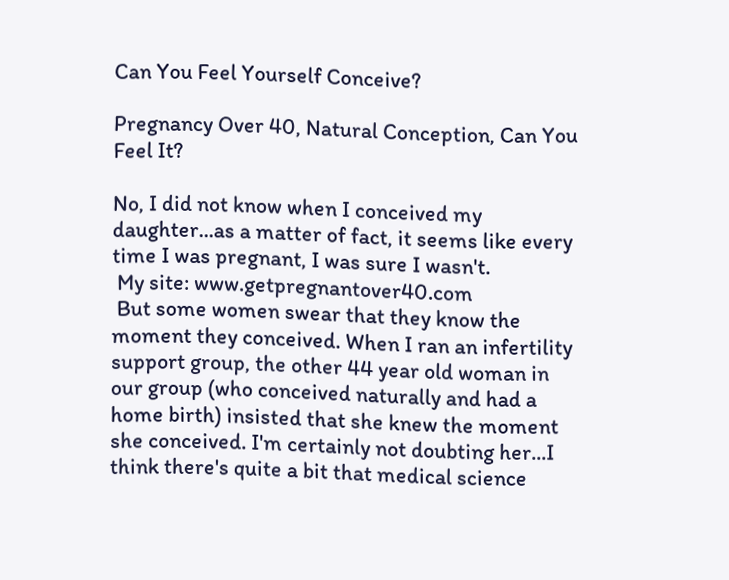Can You Feel Yourself Conceive?

Pregnancy Over 40, Natural Conception, Can You Feel It?

No, I did not know when I conceived my daughter...as a matter of fact, it seems like every time I was pregnant, I was sure I wasn't.
 My site: www.getpregnantover40.com
 But some women swear that they know the moment they conceived. When I ran an infertility support group, the other 44 year old woman in our group (who conceived naturally and had a home birth) insisted that she knew the moment she conceived. I'm certainly not doubting her...I think there's quite a bit that medical science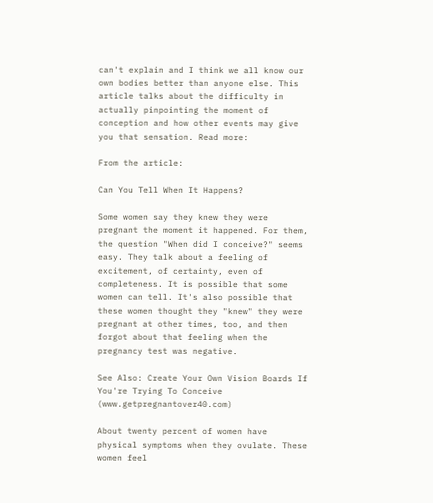can't explain and I think we all know our own bodies better than anyone else. This article talks about the difficulty in actually pinpointing the moment of conception and how other events may give you that sensation. Read more:

From the article:

Can You Tell When It Happens?

Some women say they knew they were pregnant the moment it happened. For them, the question "When did I conceive?" seems easy. They talk about a feeling of excitement, of certainty, even of completeness. It is possible that some women can tell. It's also possible that these women thought they "knew" they were pregnant at other times, too, and then forgot about that feeling when the pregnancy test was negative.

See Also: Create Your Own Vision Boards If You're Trying To Conceive (www.getpregnantover40.com)

About twenty percent of women have physical symptoms when they ovulate. These women feel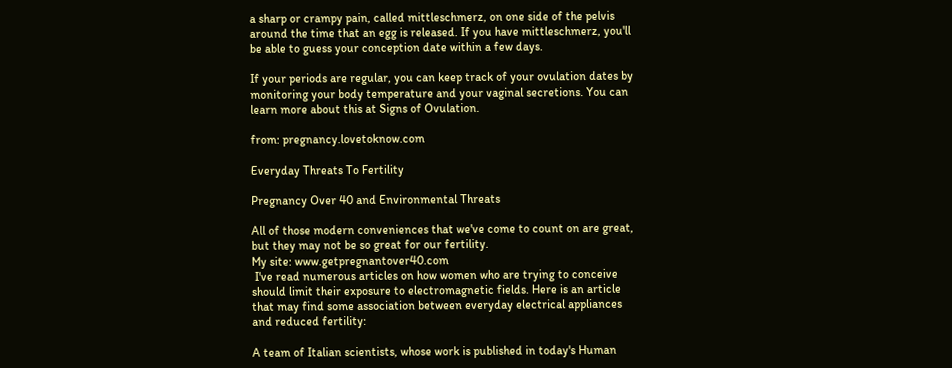a sharp or crampy pain, called mittleschmerz, on one side of the pelvis around the time that an egg is released. If you have mittleschmerz, you'll be able to guess your conception date within a few days.

If your periods are regular, you can keep track of your ovulation dates by monitoring your body temperature and your vaginal secretions. You can learn more about this at Signs of Ovulation.

from: pregnancy.lovetoknow.com

Everyday Threats To Fertility

Pregnancy Over 40 and Environmental Threats

All of those modern conveniences that we've come to count on are great, but they may not be so great for our fertility.
My site: www.getpregnantover40.com
 I've read numerous articles on how women who are trying to conceive should limit their exposure to electromagnetic fields. Here is an article that may find some association between everyday electrical appliances and reduced fertility:

A team of Italian scientists, whose work is published in today's Human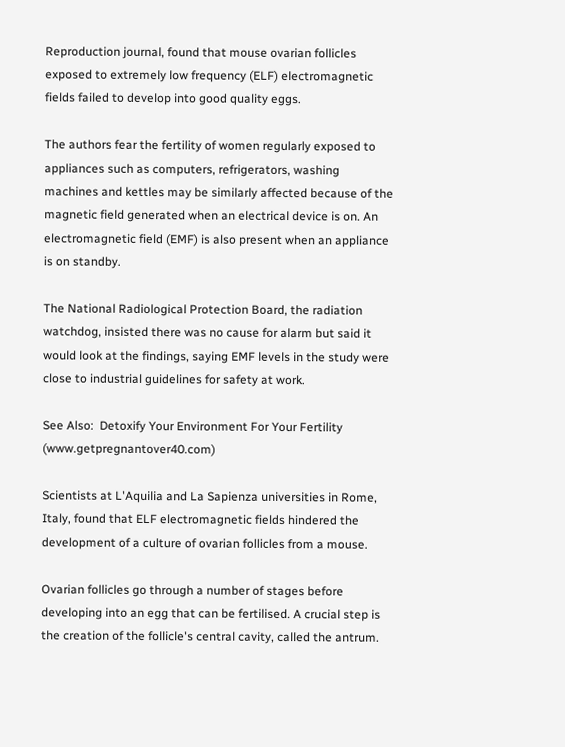Reproduction journal, found that mouse ovarian follicles exposed to extremely low frequency (ELF) electromagnetic fields failed to develop into good quality eggs.

The authors fear the fertility of women regularly exposed to appliances such as computers, refrigerators, washing machines and kettles may be similarly affected because of the magnetic field generated when an electrical device is on. An electromagnetic field (EMF) is also present when an appliance is on standby.

The National Radiological Protection Board, the radiation watchdog, insisted there was no cause for alarm but said it would look at the findings, saying EMF levels in the study were close to industrial guidelines for safety at work.

See Also:  Detoxify Your Environment For Your Fertility (www.getpregnantover40.com)

Scientists at L'Aquilia and La Sapienza universities in Rome, Italy, found that ELF electromagnetic fields hindered the development of a culture of ovarian follicles from a mouse.

Ovarian follicles go through a number of stages before developing into an egg that can be fertilised. A crucial step is the creation of the follicle's central cavity, called the antrum.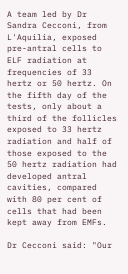A team led by Dr Sandra Cecconi, from L'Aquilia, exposed pre-antral cells to ELF radiation at frequencies of 33 hertz or 50 hertz. On the fifth day of the tests, only about a third of the follicles exposed to 33 hertz radiation and half of those exposed to the 50 hertz radiation had developed antral cavities, compared with 80 per cent of cells that had been kept away from EMFs.

Dr Cecconi said: "Our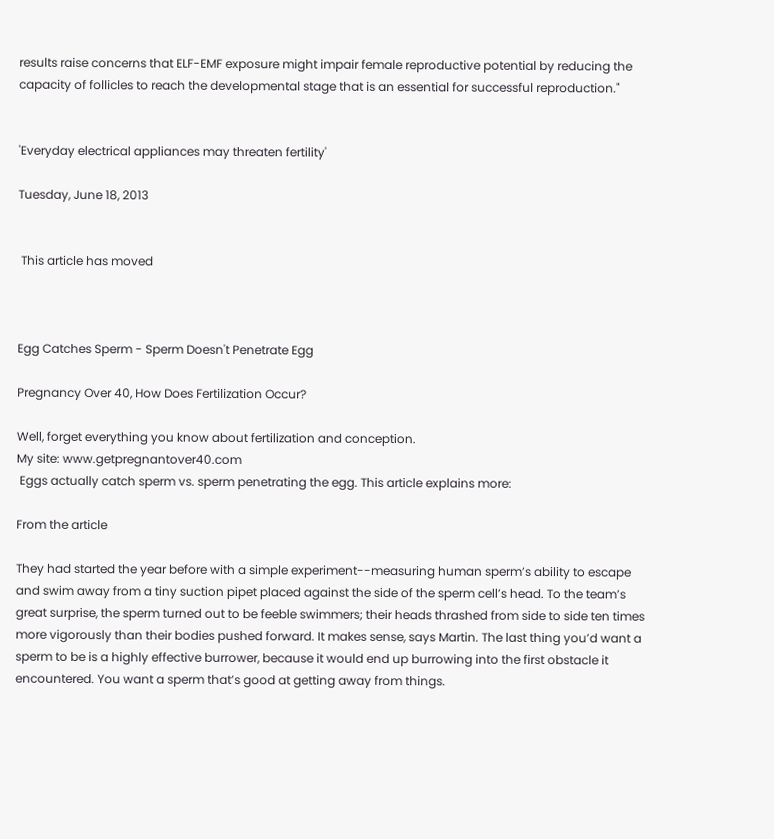results raise concerns that ELF-EMF exposure might impair female reproductive potential by reducing the capacity of follicles to reach the developmental stage that is an essential for successful reproduction."


'Everyday electrical appliances may threaten fertility'

Tuesday, June 18, 2013


 This article has moved



Egg Catches Sperm - Sperm Doesn't Penetrate Egg

Pregnancy Over 40, How Does Fertilization Occur?

Well, forget everything you know about fertilization and conception.
My site: www.getpregnantover40.com
 Eggs actually catch sperm vs. sperm penetrating the egg. This article explains more:

From the article

They had started the year before with a simple experiment--measuring human sperm’s ability to escape and swim away from a tiny suction pipet placed against the side of the sperm cell’s head. To the team’s great surprise, the sperm turned out to be feeble swimmers; their heads thrashed from side to side ten times more vigorously than their bodies pushed forward. It makes sense, says Martin. The last thing you’d want a sperm to be is a highly effective burrower, because it would end up burrowing into the first obstacle it encountered. You want a sperm that’s good at getting away from things.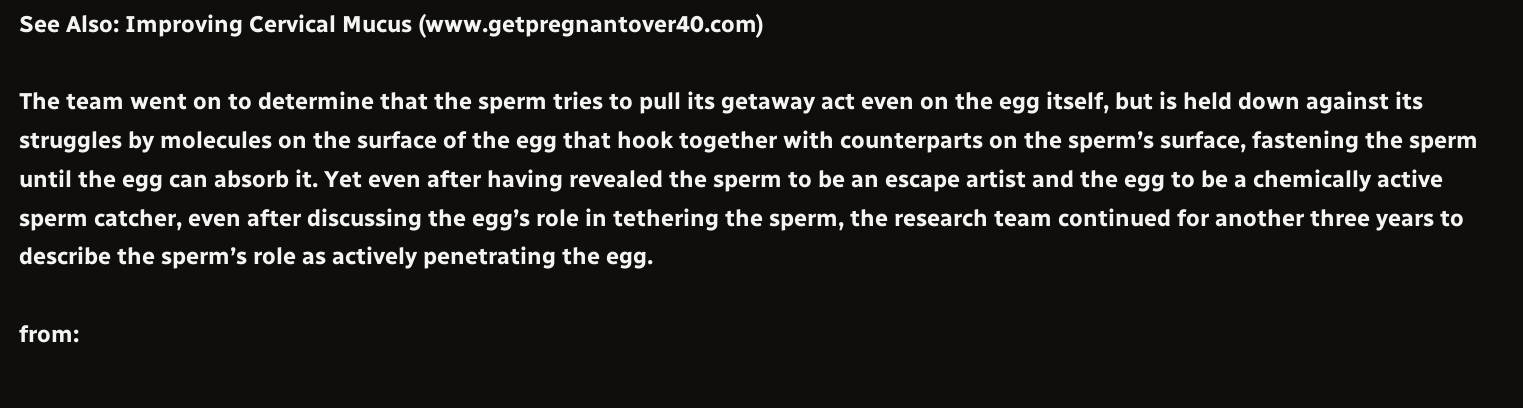See Also: Improving Cervical Mucus (www.getpregnantover40.com)

The team went on to determine that the sperm tries to pull its getaway act even on the egg itself, but is held down against its struggles by molecules on the surface of the egg that hook together with counterparts on the sperm’s surface, fastening the sperm until the egg can absorb it. Yet even after having revealed the sperm to be an escape artist and the egg to be a chemically active sperm catcher, even after discussing the egg’s role in tethering the sperm, the research team continued for another three years to describe the sperm’s role as actively penetrating the egg.

from: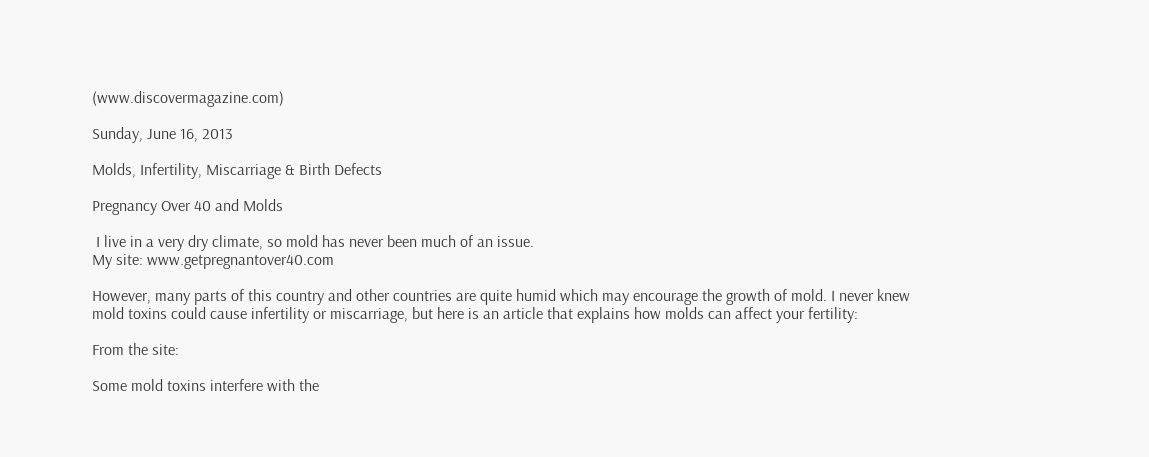(www.discovermagazine.com)

Sunday, June 16, 2013

Molds, Infertility, Miscarriage & Birth Defects

Pregnancy Over 40 and Molds

 I live in a very dry climate, so mold has never been much of an issue.
My site: www.getpregnantover40.com

However, many parts of this country and other countries are quite humid which may encourage the growth of mold. I never knew mold toxins could cause infertility or miscarriage, but here is an article that explains how molds can affect your fertility:

From the site:

Some mold toxins interfere with the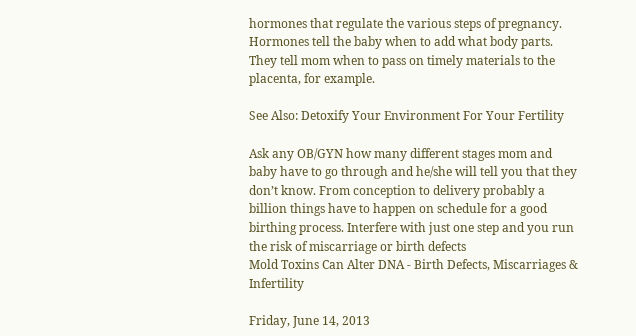hormones that regulate the various steps of pregnancy. Hormones tell the baby when to add what body parts. They tell mom when to pass on timely materials to the placenta, for example.

See Also: Detoxify Your Environment For Your Fertility

Ask any OB/GYN how many different stages mom and baby have to go through and he/she will tell you that they don’t know. From conception to delivery probably a billion things have to happen on schedule for a good birthing process. Interfere with just one step and you run the risk of miscarriage or birth defects
Mold Toxins Can Alter DNA - Birth Defects, Miscarriages & Infertility

Friday, June 14, 2013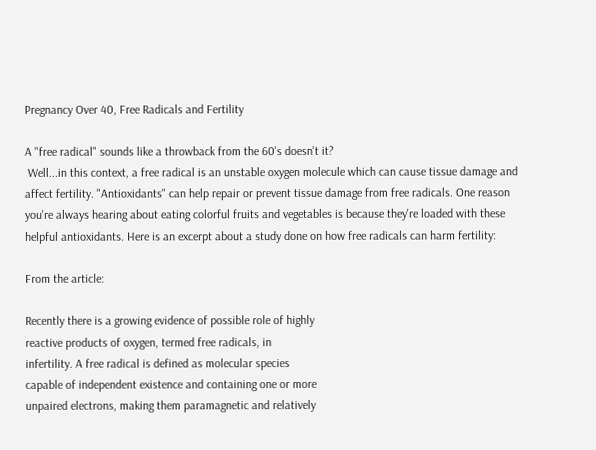Pregnancy Over 40, Free Radicals and Fertility

A "free radical" sounds like a throwback from the 60's doesn't it?
 Well...in this context, a free radical is an unstable oxygen molecule which can cause tissue damage and affect fertility. "Antioxidants" can help repair or prevent tissue damage from free radicals. One reason you're always hearing about eating colorful fruits and vegetables is because they're loaded with these helpful antioxidants. Here is an excerpt about a study done on how free radicals can harm fertility:

From the article:

Recently there is a growing evidence of possible role of highly
reactive products of oxygen, termed free radicals, in
infertility. A free radical is defined as molecular species
capable of independent existence and containing one or more
unpaired electrons, making them paramagnetic and relatively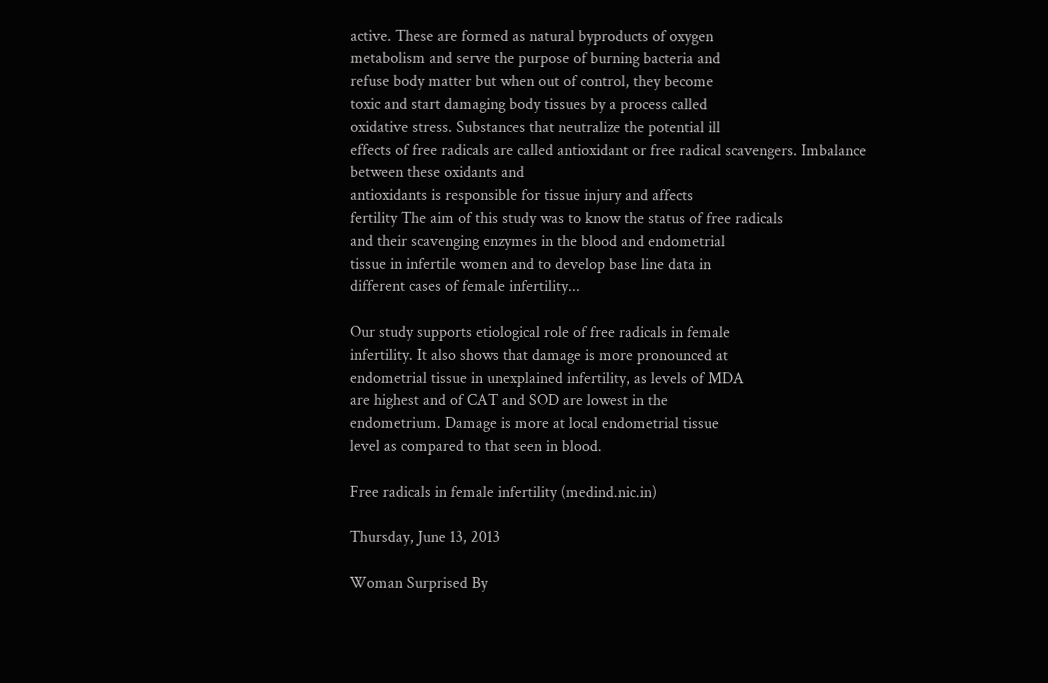active. These are formed as natural byproducts of oxygen
metabolism and serve the purpose of burning bacteria and
refuse body matter but when out of control, they become
toxic and start damaging body tissues by a process called
oxidative stress. Substances that neutralize the potential ill
effects of free radicals are called antioxidant or free radical scavengers. Imbalance between these oxidants and
antioxidants is responsible for tissue injury and affects
fertility The aim of this study was to know the status of free radicals
and their scavenging enzymes in the blood and endometrial
tissue in infertile women and to develop base line data in
different cases of female infertility...

Our study supports etiological role of free radicals in female
infertility. It also shows that damage is more pronounced at
endometrial tissue in unexplained infertility, as levels of MDA
are highest and of CAT and SOD are lowest in the
endometrium. Damage is more at local endometrial tissue
level as compared to that seen in blood.

Free radicals in female infertility (medind.nic.in)

Thursday, June 13, 2013

Woman Surprised By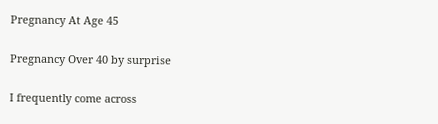Pregnancy At Age 45

Pregnancy Over 40 by surprise

I frequently come across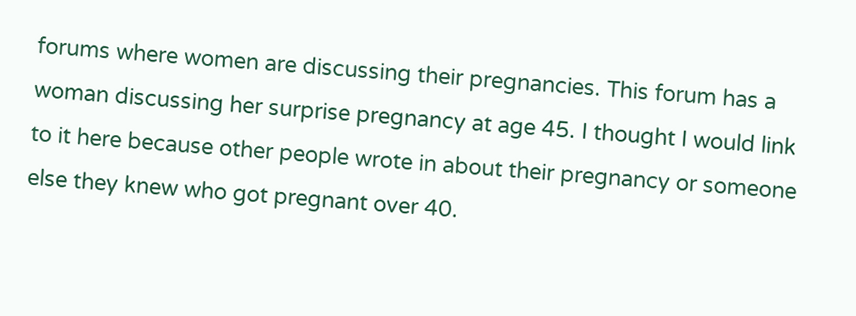forums where women are discussing their pregnancies. This forum has a woman discussing her surprise pregnancy at age 45. I thought I would link to it here because other people wrote in about their pregnancy or someone else they knew who got pregnant over 40.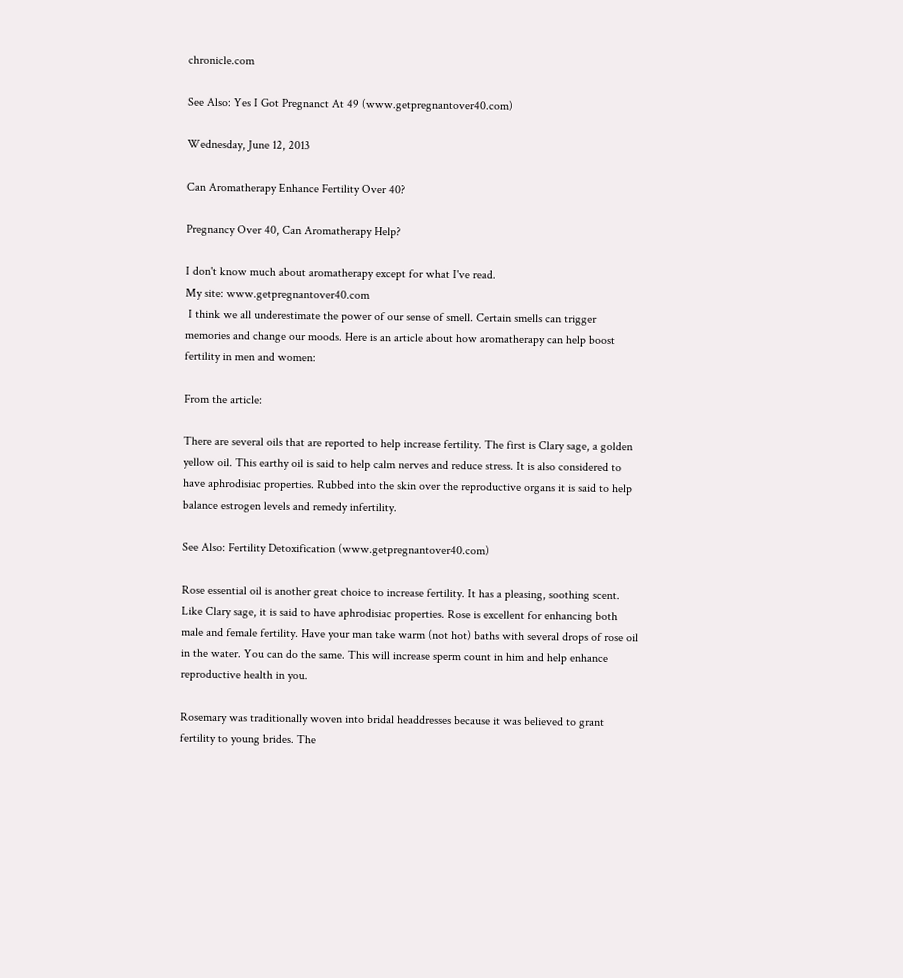chronicle.com

See Also: Yes I Got Pregnanct At 49 (www.getpregnantover40.com)

Wednesday, June 12, 2013

Can Aromatherapy Enhance Fertility Over 40?

Pregnancy Over 40, Can Aromatherapy Help?

I don't know much about aromatherapy except for what I've read.
My site: www.getpregnantover40.com
 I think we all underestimate the power of our sense of smell. Certain smells can trigger memories and change our moods. Here is an article about how aromatherapy can help boost fertility in men and women:

From the article:

There are several oils that are reported to help increase fertility. The first is Clary sage, a golden yellow oil. This earthy oil is said to help calm nerves and reduce stress. It is also considered to have aphrodisiac properties. Rubbed into the skin over the reproductive organs it is said to help balance estrogen levels and remedy infertility.

See Also: Fertility Detoxification (www.getpregnantover40.com)

Rose essential oil is another great choice to increase fertility. It has a pleasing, soothing scent. Like Clary sage, it is said to have aphrodisiac properties. Rose is excellent for enhancing both male and female fertility. Have your man take warm (not hot) baths with several drops of rose oil in the water. You can do the same. This will increase sperm count in him and help enhance reproductive health in you.

Rosemary was traditionally woven into bridal headdresses because it was believed to grant fertility to young brides. The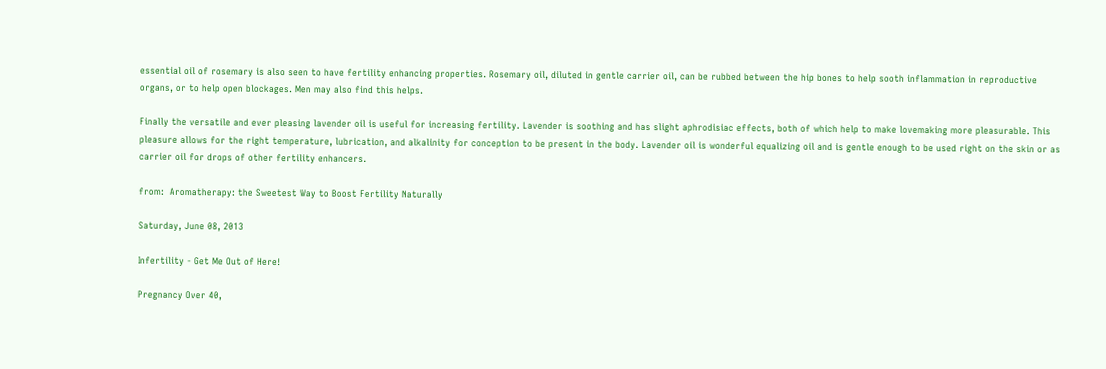essential oil of rosemary is also seen to have fertility enhancing properties. Rosemary oil, diluted in gentle carrier oil, can be rubbed between the hip bones to help sooth inflammation in reproductive organs, or to help open blockages. Men may also find this helps.

Finally the versatile and ever pleasing lavender oil is useful for increasing fertility. Lavender is soothing and has slight aphrodisiac effects, both of which help to make lovemaking more pleasurable. This pleasure allows for the right temperature, lubrication, and alkalinity for conception to be present in the body. Lavender oil is wonderful equalizing oil and is gentle enough to be used right on the skin or as carrier oil for drops of other fertility enhancers.

from:  Aromatherapy: the Sweetest Way to Boost Fertility Naturally

Saturday, June 08, 2013

Infertility - Get Me Out of Here!

Pregnancy Over 40,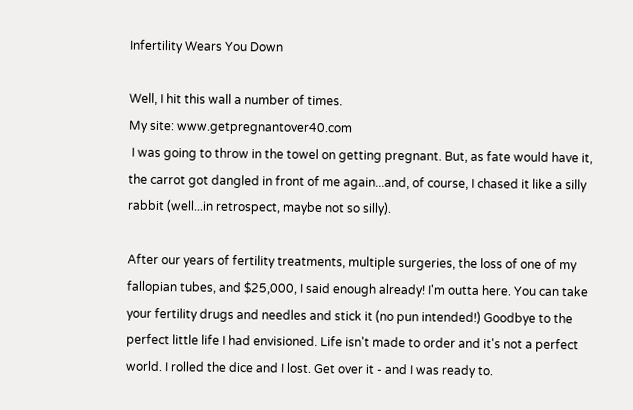Infertility Wears You Down

Well, I hit this wall a number of times.
My site: www.getpregnantover40.com
 I was going to throw in the towel on getting pregnant. But, as fate would have it, the carrot got dangled in front of me again...and, of course, I chased it like a silly rabbit (well...in retrospect, maybe not so silly).

After our years of fertility treatments, multiple surgeries, the loss of one of my fallopian tubes, and $25,000, I said enough already! I'm outta here. You can take your fertility drugs and needles and stick it (no pun intended!) Goodbye to the perfect little life I had envisioned. Life isn't made to order and it's not a perfect world. I rolled the dice and I lost. Get over it - and I was ready to.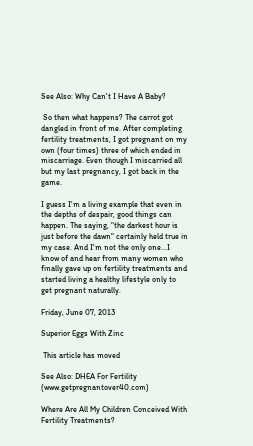See Also: Why Can't I Have A Baby?

 So then what happens? The carrot got dangled in front of me. After completing fertility treatments, I got pregnant on my own (four times) three of which ended in miscarriage. Even though I miscarried all but my last pregnancy, I got back in the game.

I guess I'm a living example that even in the depths of despair, good things can happen. The saying, "the darkest hour is just before the dawn" certainly held true in my case. And I'm not the only one...I know of and hear from many women who finally gave up on fertility treatments and started living a healthy lifestyle only to get pregnant naturally.

Friday, June 07, 2013

Superior Eggs With Zinc

 This article has moved

See Also: DHEA For Fertility (www.getpregnantover40.com)

Where Are All My Children Conceived With Fertility Treatments?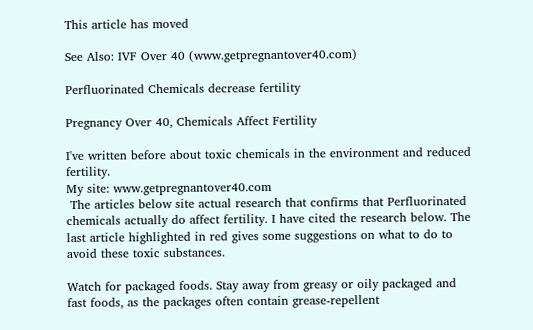This article has moved

See Also: IVF Over 40 (www.getpregnantover40.com)

Perfluorinated Chemicals decrease fertility

Pregnancy Over 40, Chemicals Affect Fertility

I've written before about toxic chemicals in the environment and reduced fertility.
My site: www.getpregnantover40.com
 The articles below site actual research that confirms that Perfluorinated chemicals actually do affect fertility. I have cited the research below. The last article highlighted in red gives some suggestions on what to do to avoid these toxic substances.

Watch for packaged foods. Stay away from greasy or oily packaged and fast foods, as the packages often contain grease-repellent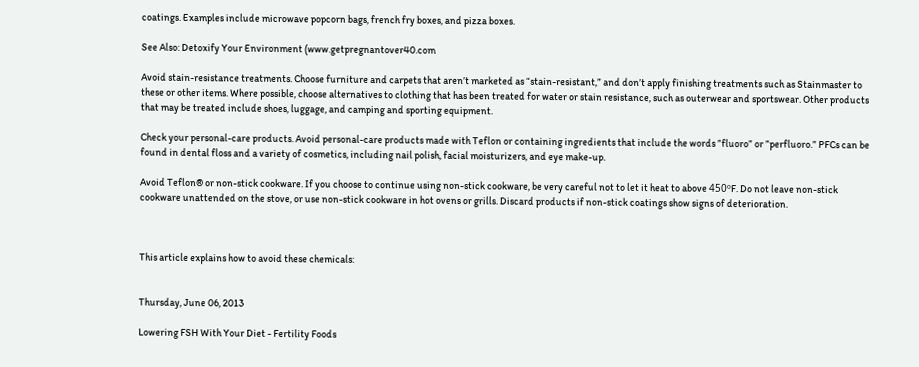coatings. Examples include microwave popcorn bags, french fry boxes, and pizza boxes.

See Also: Detoxify Your Environment (www.getpregnantover40.com

Avoid stain-resistance treatments. Choose furniture and carpets that aren’t marketed as “stain-resistant,” and don’t apply finishing treatments such as Stainmaster to these or other items. Where possible, choose alternatives to clothing that has been treated for water or stain resistance, such as outerwear and sportswear. Other products that may be treated include shoes, luggage, and camping and sporting equipment.

Check your personal-care products. Avoid personal-care products made with Teflon or containing ingredients that include the words ”fluoro” or ”perfluoro.” PFCs can be found in dental floss and a variety of cosmetics, including nail polish, facial moisturizers, and eye make-up.

Avoid Teflon® or non-stick cookware. If you choose to continue using non-stick cookware, be very careful not to let it heat to above 450ºF. Do not leave non-stick cookware unattended on the stove, or use non-stick cookware in hot ovens or grills. Discard products if non-stick coatings show signs of deterioration.



This article explains how to avoid these chemicals:


Thursday, June 06, 2013

Lowering FSH With Your Diet - Fertility Foods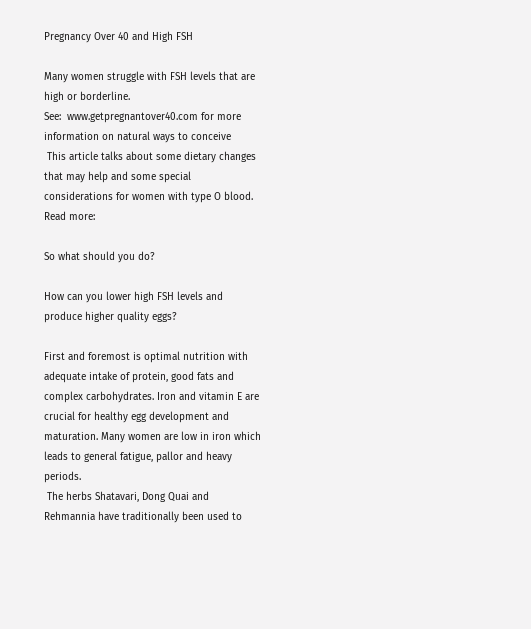Pregnancy Over 40 and High FSH

Many women struggle with FSH levels that are high or borderline.
See:  www.getpregnantover40.com for more information on natural ways to conceive
 This article talks about some dietary changes that may help and some special considerations for women with type O blood. Read more:

So what should you do?

How can you lower high FSH levels and produce higher quality eggs?

First and foremost is optimal nutrition with adequate intake of protein, good fats and complex carbohydrates. Iron and vitamin E are crucial for healthy egg development and maturation. Many women are low in iron which leads to general fatigue, pallor and heavy periods.
 The herbs Shatavari, Dong Quai and Rehmannia have traditionally been used to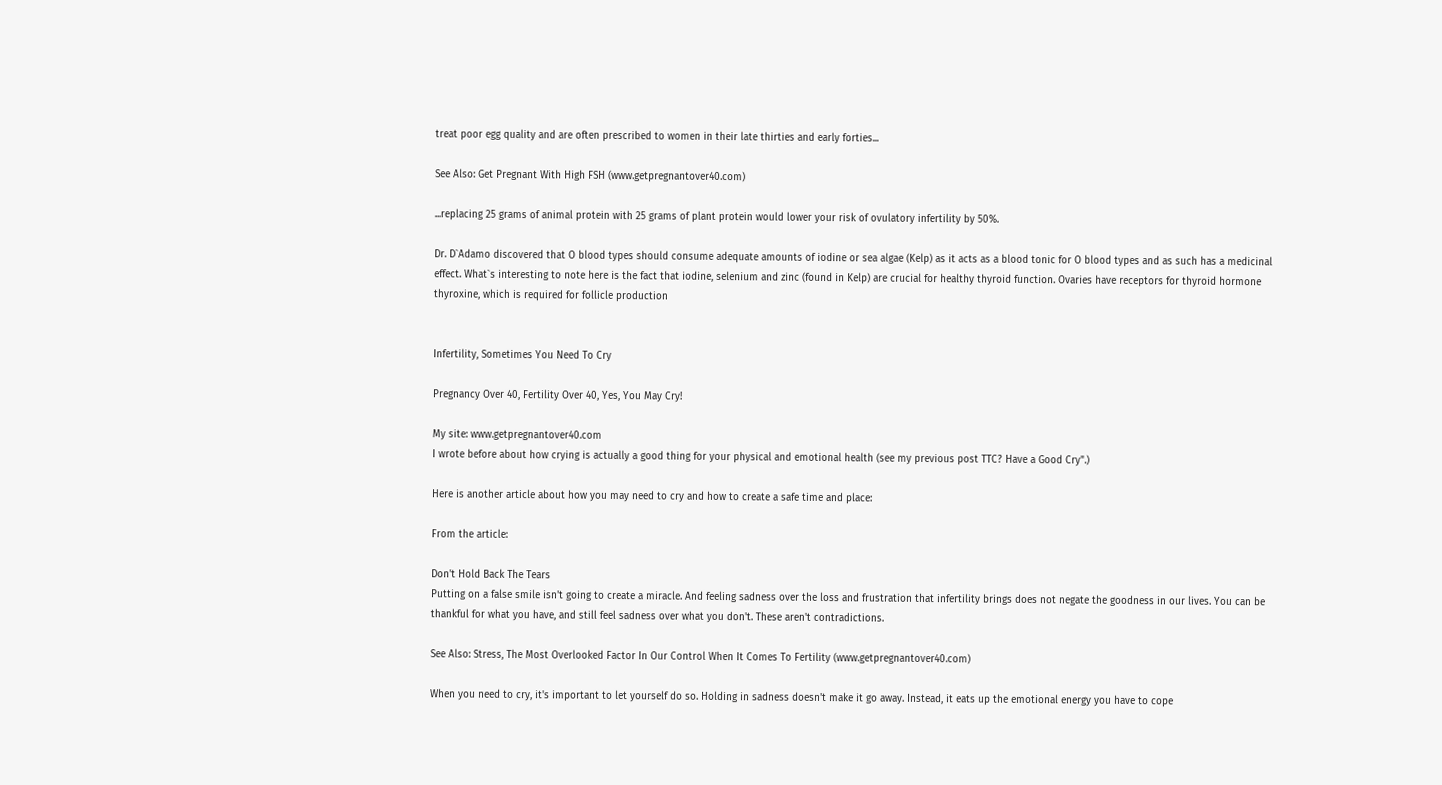treat poor egg quality and are often prescribed to women in their late thirties and early forties...

See Also: Get Pregnant With High FSH (www.getpregnantover40.com)

...replacing 25 grams of animal protein with 25 grams of plant protein would lower your risk of ovulatory infertility by 50%.

Dr. D`Adamo discovered that O blood types should consume adequate amounts of iodine or sea algae (Kelp) as it acts as a blood tonic for O blood types and as such has a medicinal effect. What`s interesting to note here is the fact that iodine, selenium and zinc (found in Kelp) are crucial for healthy thyroid function. Ovaries have receptors for thyroid hormone thyroxine, which is required for follicle production


Infertility, Sometimes You Need To Cry

Pregnancy Over 40, Fertility Over 40, Yes, You May Cry!

My site: www.getpregnantover40.com
I wrote before about how crying is actually a good thing for your physical and emotional health (see my previous post TTC? Have a Good Cry".)

Here is another article about how you may need to cry and how to create a safe time and place:

From the article:

Don't Hold Back The Tears
Putting on a false smile isn't going to create a miracle. And feeling sadness over the loss and frustration that infertility brings does not negate the goodness in our lives. You can be thankful for what you have, and still feel sadness over what you don't. These aren't contradictions.

See Also: Stress, The Most Overlooked Factor In Our Control When It Comes To Fertility (www.getpregnantover40.com)

When you need to cry, it's important to let yourself do so. Holding in sadness doesn't make it go away. Instead, it eats up the emotional energy you have to cope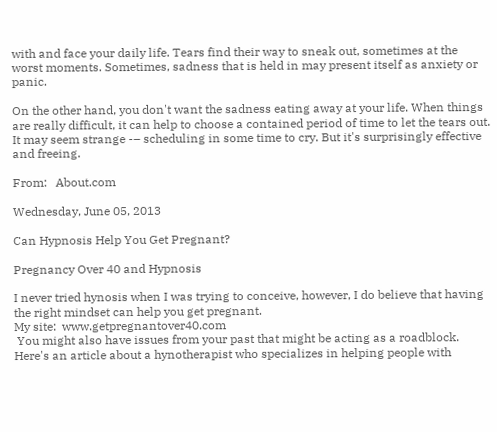with and face your daily life. Tears find their way to sneak out, sometimes at the worst moments. Sometimes, sadness that is held in may present itself as anxiety or panic.

On the other hand, you don't want the sadness eating away at your life. When things are really difficult, it can help to choose a contained period of time to let the tears out. It may seem strange -– scheduling in some time to cry. But it's surprisingly effective and freeing.

From:   About.com

Wednesday, June 05, 2013

Can Hypnosis Help You Get Pregnant?

Pregnancy Over 40 and Hypnosis

I never tried hynosis when I was trying to conceive, however, I do believe that having the right mindset can help you get pregnant.
My site:  www.getpregnantover40.com
 You might also have issues from your past that might be acting as a roadblock. Here's an article about a hynotherapist who specializes in helping people with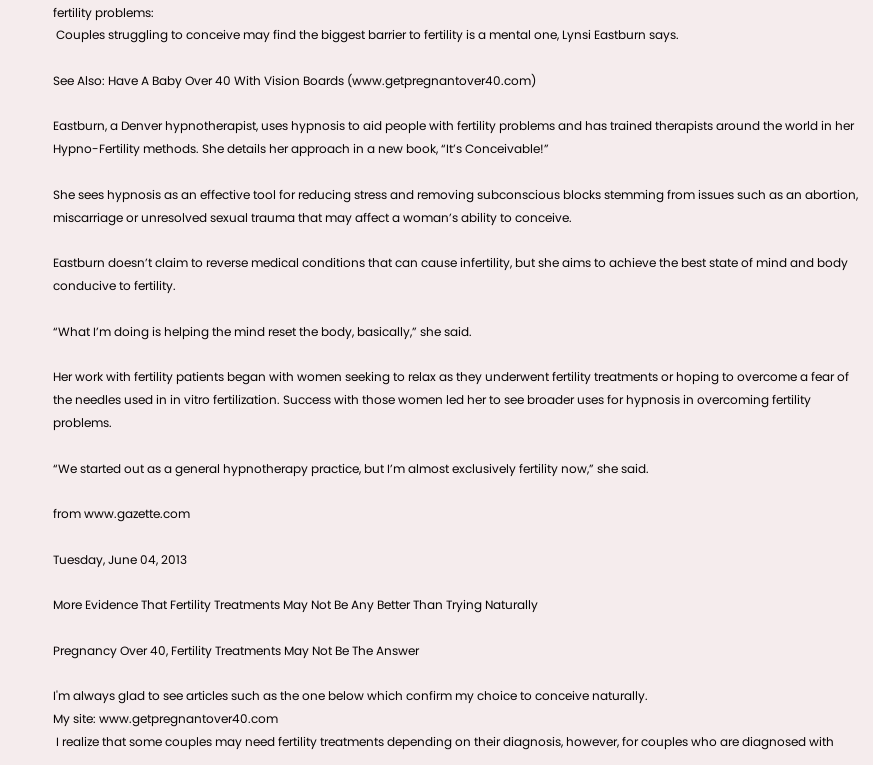fertility problems:
 Couples struggling to conceive may find the biggest barrier to fertility is a mental one, Lynsi Eastburn says.

See Also: Have A Baby Over 40 With Vision Boards (www.getpregnantover40.com)

Eastburn, a Denver hypnotherapist, uses hypnosis to aid people with fertility problems and has trained therapists around the world in her Hypno-Fertility methods. She details her approach in a new book, “It’s Conceivable!”

She sees hypnosis as an effective tool for reducing stress and removing subconscious blocks stemming from issues such as an abortion, miscarriage or unresolved sexual trauma that may affect a woman’s ability to conceive.

Eastburn doesn’t claim to reverse medical conditions that can cause infertility, but she aims to achieve the best state of mind and body conducive to fertility.

“What I’m doing is helping the mind reset the body, basically,” she said.

Her work with fertility patients began with women seeking to relax as they underwent fertility treatments or hoping to overcome a fear of the needles used in in vitro fertilization. Success with those women led her to see broader uses for hypnosis in overcoming fertility problems.

“We started out as a general hypnotherapy practice, but I’m almost exclusively fertility now,” she said.

from www.gazette.com

Tuesday, June 04, 2013

More Evidence That Fertility Treatments May Not Be Any Better Than Trying Naturally

Pregnancy Over 40, Fertility Treatments May Not Be The Answer

I'm always glad to see articles such as the one below which confirm my choice to conceive naturally.
My site: www.getpregnantover40.com
 I realize that some couples may need fertility treatments depending on their diagnosis, however, for couples who are diagnosed with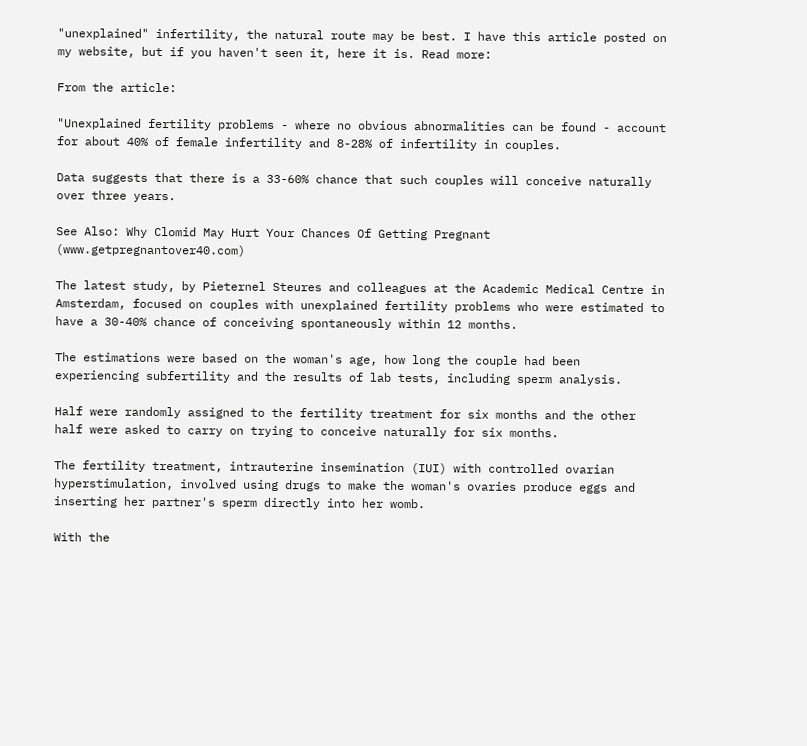"unexplained" infertility, the natural route may be best. I have this article posted on my website, but if you haven't seen it, here it is. Read more:

From the article:

"Unexplained fertility problems - where no obvious abnormalities can be found - account for about 40% of female infertility and 8-28% of infertility in couples.

Data suggests that there is a 33-60% chance that such couples will conceive naturally over three years.

See Also: Why Clomid May Hurt Your Chances Of Getting Pregnant (www.getpregnantover40.com)

The latest study, by Pieternel Steures and colleagues at the Academic Medical Centre in Amsterdam, focused on couples with unexplained fertility problems who were estimated to have a 30-40% chance of conceiving spontaneously within 12 months.

The estimations were based on the woman's age, how long the couple had been experiencing subfertility and the results of lab tests, including sperm analysis.

Half were randomly assigned to the fertility treatment for six months and the other half were asked to carry on trying to conceive naturally for six months.

The fertility treatment, intrauterine insemination (IUI) with controlled ovarian hyperstimulation, involved using drugs to make the woman's ovaries produce eggs and inserting her partner's sperm directly into her womb.

With the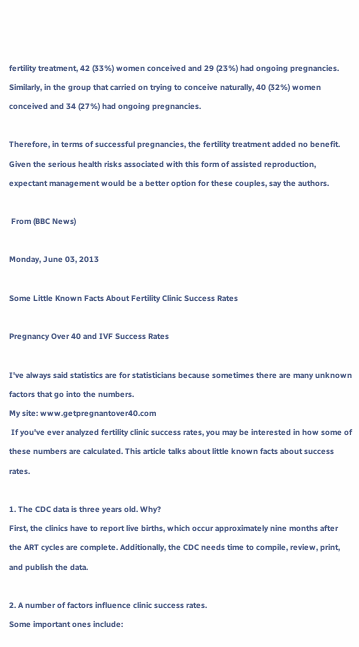fertility treatment, 42 (33%) women conceived and 29 (23%) had ongoing pregnancies. Similarly, in the group that carried on trying to conceive naturally, 40 (32%) women conceived and 34 (27%) had ongoing pregnancies.

Therefore, in terms of successful pregnancies, the fertility treatment added no benefit. Given the serious health risks associated with this form of assisted reproduction, expectant management would be a better option for these couples, say the authors.

 From (BBC News)

Monday, June 03, 2013

Some Little Known Facts About Fertility Clinic Success Rates

Pregnancy Over 40 and IVF Success Rates

I've always said statistics are for statisticians because sometimes there are many unknown factors that go into the numbers.
My site: www.getpregnantover40.com
 If you've ever analyzed fertility clinic success rates, you may be interested in how some of these numbers are calculated. This article talks about little known facts about success rates.

1. The CDC data is three years old. Why?
First, the clinics have to report live births, which occur approximately nine months after the ART cycles are complete. Additionally, the CDC needs time to compile, review, print, and publish the data.

2. A number of factors influence clinic success rates.
Some important ones include: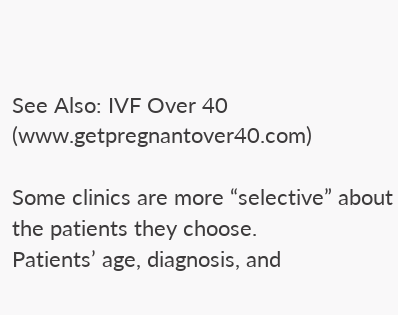See Also: IVF Over 40 (www.getpregnantover40.com)

Some clinics are more “selective” about the patients they choose.
Patients’ age, diagnosis, and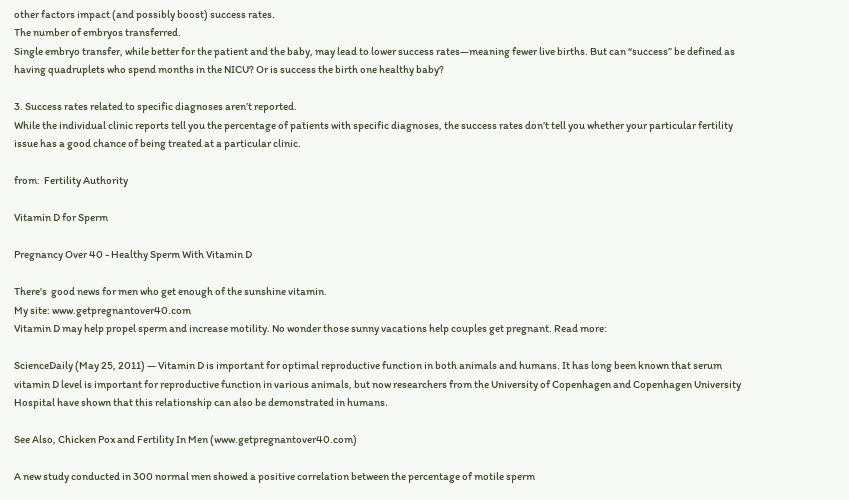other factors impact (and possibly boost) success rates.
The number of embryos transferred.
Single embryo transfer, while better for the patient and the baby, may lead to lower success rates—meaning fewer live births. But can “success” be defined as having quadruplets who spend months in the NICU? Or is success the birth one healthy baby?

3. Success rates related to specific diagnoses aren’t reported.
While the individual clinic reports tell you the percentage of patients with specific diagnoses, the success rates don’t tell you whether your particular fertility issue has a good chance of being treated at a particular clinic.

from:  Fertility Authority

Vitamin D for Sperm

Pregnancy Over 40 - Healthy Sperm With Vitamin D

There's  good news for men who get enough of the sunshine vitamin.
My site: www.getpregnantover40.com
Vitamin D may help propel sperm and increase motility. No wonder those sunny vacations help couples get pregnant. Read more:

ScienceDaily (May 25, 2011) — Vitamin D is important for optimal reproductive function in both animals and humans. It has long been known that serum vitamin D level is important for reproductive function in various animals, but now researchers from the University of Copenhagen and Copenhagen University Hospital have shown that this relationship can also be demonstrated in humans.

See Also, Chicken Pox and Fertility In Men (www.getpregnantover40.com)

A new study conducted in 300 normal men showed a positive correlation between the percentage of motile sperm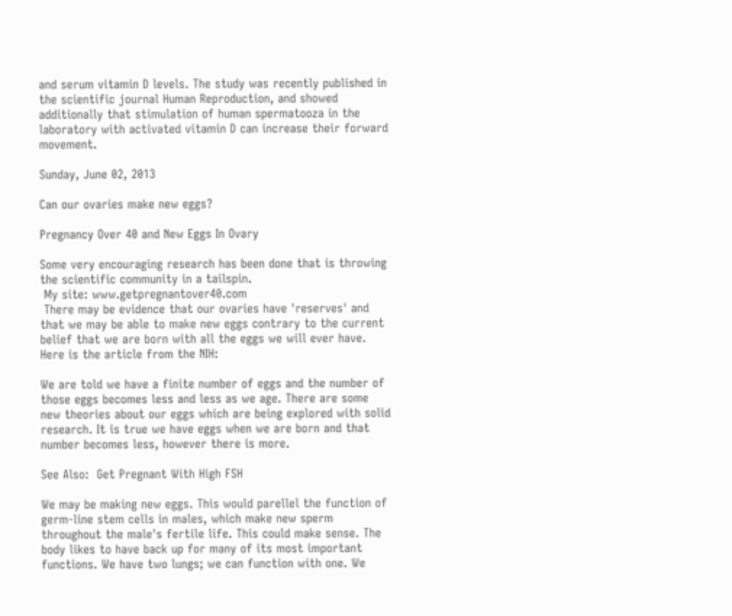and serum vitamin D levels. The study was recently published in the scientific journal Human Reproduction, and showed additionally that stimulation of human spermatooza in the laboratory with activated vitamin D can increase their forward movement.

Sunday, June 02, 2013

Can our ovaries make new eggs?

Pregnancy Over 40 and New Eggs In Ovary

Some very encouraging research has been done that is throwing the scientific community in a tailspin.
 My site: www.getpregnantover40.com
 There may be evidence that our ovaries have 'reserves' and that we may be able to make new eggs contrary to the current belief that we are born with all the eggs we will ever have. Here is the article from the NIH:

We are told we have a finite number of eggs and the number of those eggs becomes less and less as we age. There are some new theories about our eggs which are being explored with solid research. It is true we have eggs when we are born and that number becomes less, however there is more.

See Also:  Get Pregnant With High FSH

We may be making new eggs. This would parellel the function of germ-line stem cells in males, which make new sperm throughout the male's fertile life. This could make sense. The body likes to have back up for many of its most important functions. We have two lungs; we can function with one. We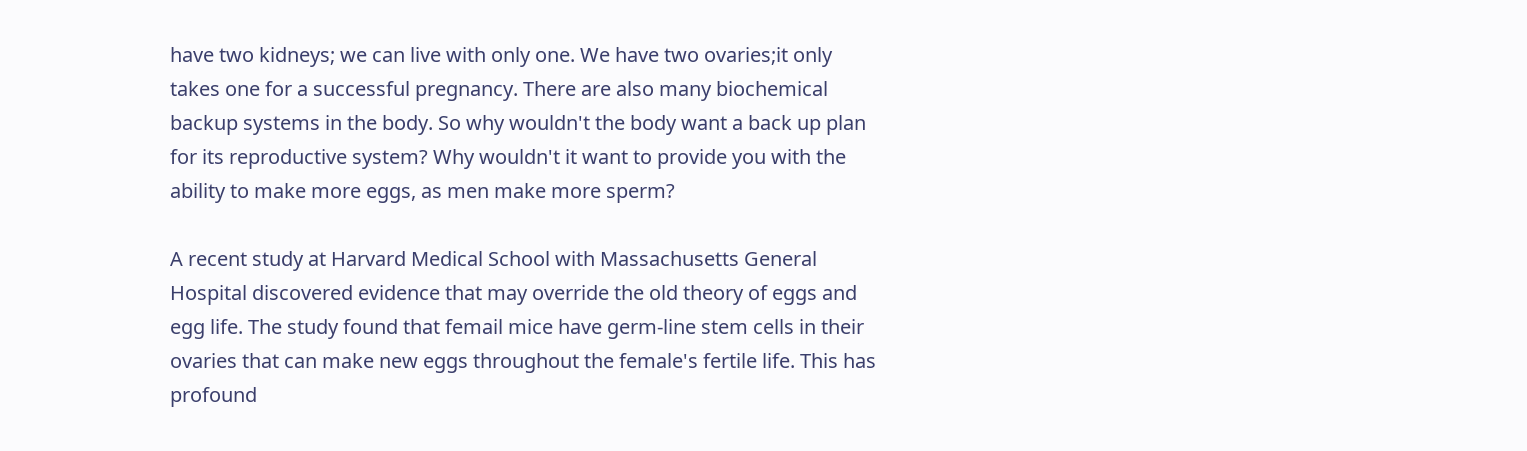have two kidneys; we can live with only one. We have two ovaries;it only takes one for a successful pregnancy. There are also many biochemical backup systems in the body. So why wouldn't the body want a back up plan for its reproductive system? Why wouldn't it want to provide you with the ability to make more eggs, as men make more sperm?

A recent study at Harvard Medical School with Massachusetts General Hospital discovered evidence that may override the old theory of eggs and egg life. The study found that femail mice have germ-line stem cells in their ovaries that can make new eggs throughout the female's fertile life. This has profound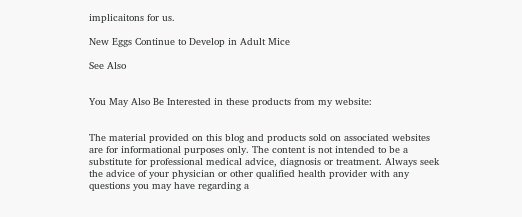implicaitons for us.

New Eggs Continue to Develop in Adult Mice

See Also


You May Also Be Interested in these products from my website:


The material provided on this blog and products sold on associated websites are for informational purposes only. The content is not intended to be a substitute for professional medical advice, diagnosis or treatment. Always seek the advice of your physician or other qualified health provider with any questions you may have regarding a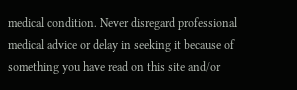medical condition. Never disregard professional medical advice or delay in seeking it because of something you have read on this site and/or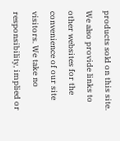products sold on this site. We also provide links to other websites for the convenience of our site visitors. We take no responsibility, implied or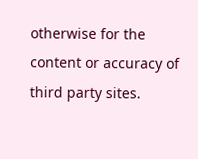otherwise for the content or accuracy of third party sites.